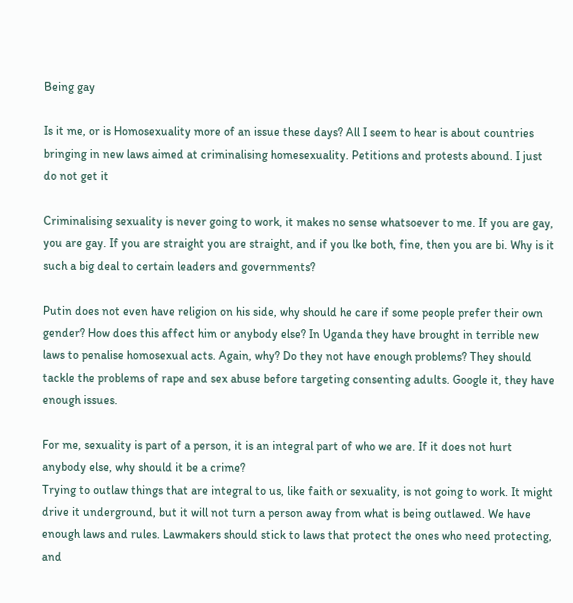Being gay

Is it me, or is Homosexuality more of an issue these days? All I seem to hear is about countries bringing in new laws aimed at criminalising homesexuality. Petitions and protests abound. I just do not get it

Criminalising sexuality is never going to work, it makes no sense whatsoever to me. If you are gay, you are gay. If you are straight you are straight, and if you lke both, fine, then you are bi. Why is it such a big deal to certain leaders and governments?

Putin does not even have religion on his side, why should he care if some people prefer their own gender? How does this affect him or anybody else? In Uganda they have brought in terrible new laws to penalise homosexual acts. Again, why? Do they not have enough problems? They should tackle the problems of rape and sex abuse before targeting consenting adults. Google it, they have enough issues.

For me, sexuality is part of a person, it is an integral part of who we are. If it does not hurt anybody else, why should it be a crime?
Trying to outlaw things that are integral to us, like faith or sexuality, is not going to work. It might drive it underground, but it will not turn a person away from what is being outlawed. We have enough laws and rules. Lawmakers should stick to laws that protect the ones who need protecting, and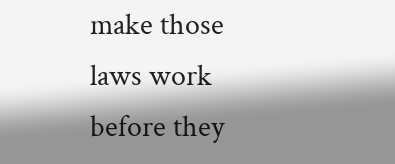make those laws work before they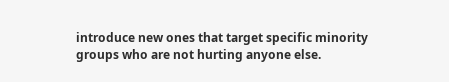introduce new ones that target specific minority groups who are not hurting anyone else.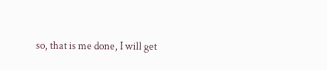so, that is me done, I will get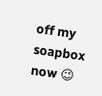off my soapbox now 😉